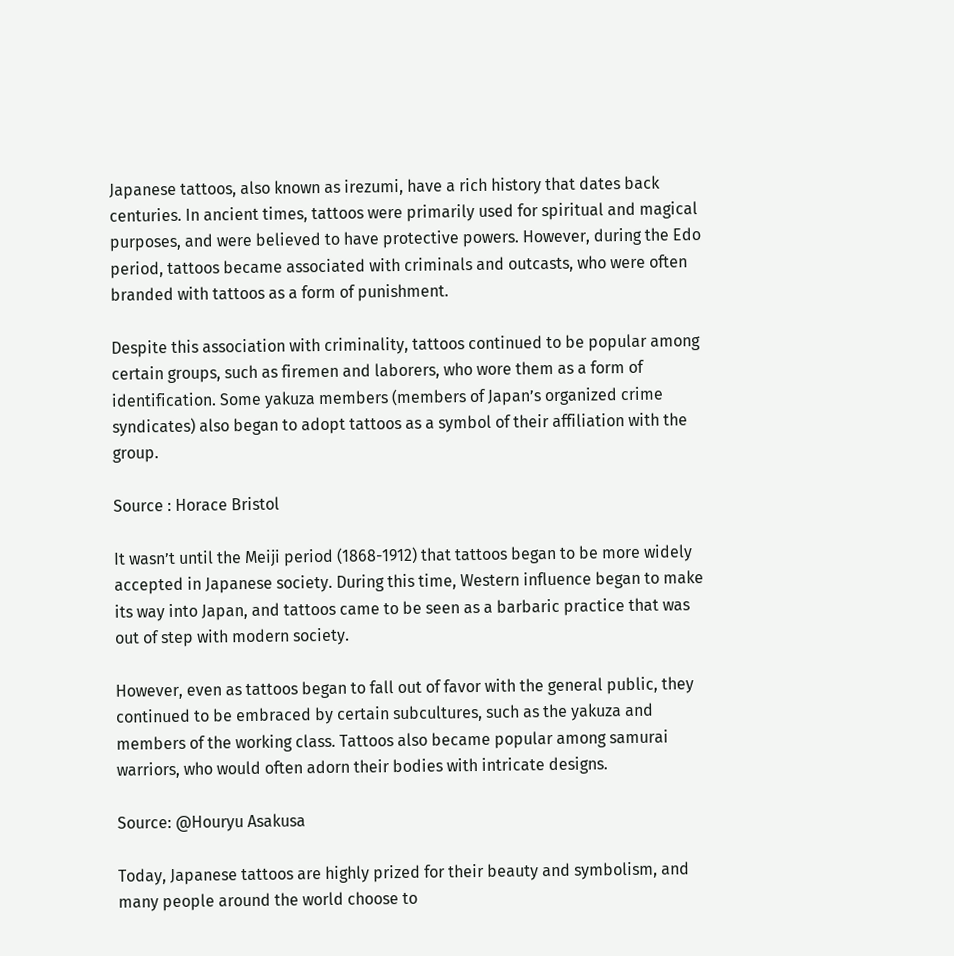Japanese tattoos, also known as irezumi, have a rich history that dates back centuries. In ancient times, tattoos were primarily used for spiritual and magical purposes, and were believed to have protective powers. However, during the Edo period, tattoos became associated with criminals and outcasts, who were often branded with tattoos as a form of punishment.

Despite this association with criminality, tattoos continued to be popular among certain groups, such as firemen and laborers, who wore them as a form of identification. Some yakuza members (members of Japan’s organized crime syndicates) also began to adopt tattoos as a symbol of their affiliation with the group.

Source : Horace Bristol

It wasn’t until the Meiji period (1868-1912) that tattoos began to be more widely accepted in Japanese society. During this time, Western influence began to make its way into Japan, and tattoos came to be seen as a barbaric practice that was out of step with modern society.

However, even as tattoos began to fall out of favor with the general public, they continued to be embraced by certain subcultures, such as the yakuza and members of the working class. Tattoos also became popular among samurai warriors, who would often adorn their bodies with intricate designs.

Source: @Houryu Asakusa

Today, Japanese tattoos are highly prized for their beauty and symbolism, and many people around the world choose to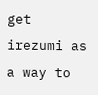get irezumi as a way to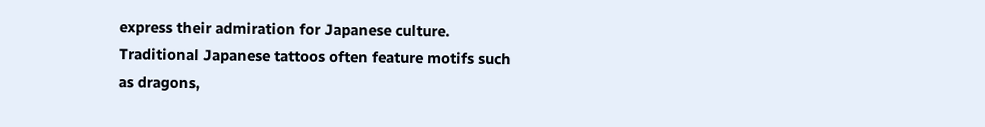express their admiration for Japanese culture. Traditional Japanese tattoos often feature motifs such as dragons,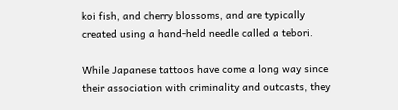koi fish, and cherry blossoms, and are typically created using a hand-held needle called a tebori.

While Japanese tattoos have come a long way since their association with criminality and outcasts, they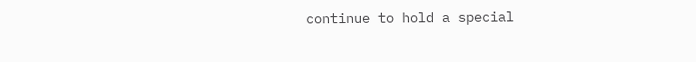continue to hold a special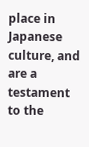place in Japanese culture, and are a testament to the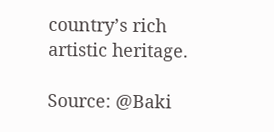country’s rich artistic heritage.

Source: @Baki